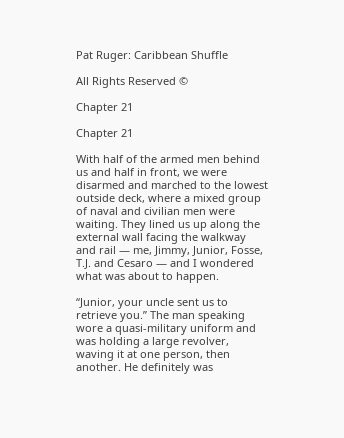Pat Ruger: Caribbean Shuffle

All Rights Reserved ©

Chapter 21

Chapter 21

With half of the armed men behind us and half in front, we were disarmed and marched to the lowest outside deck, where a mixed group of naval and civilian men were waiting. They lined us up along the external wall facing the walkway and rail — me, Jimmy, Junior, Fosse, T.J. and Cesaro — and I wondered what was about to happen.

“Junior, your uncle sent us to retrieve you.” The man speaking wore a quasi-military uniform and was holding a large revolver, waving it at one person, then another. He definitely was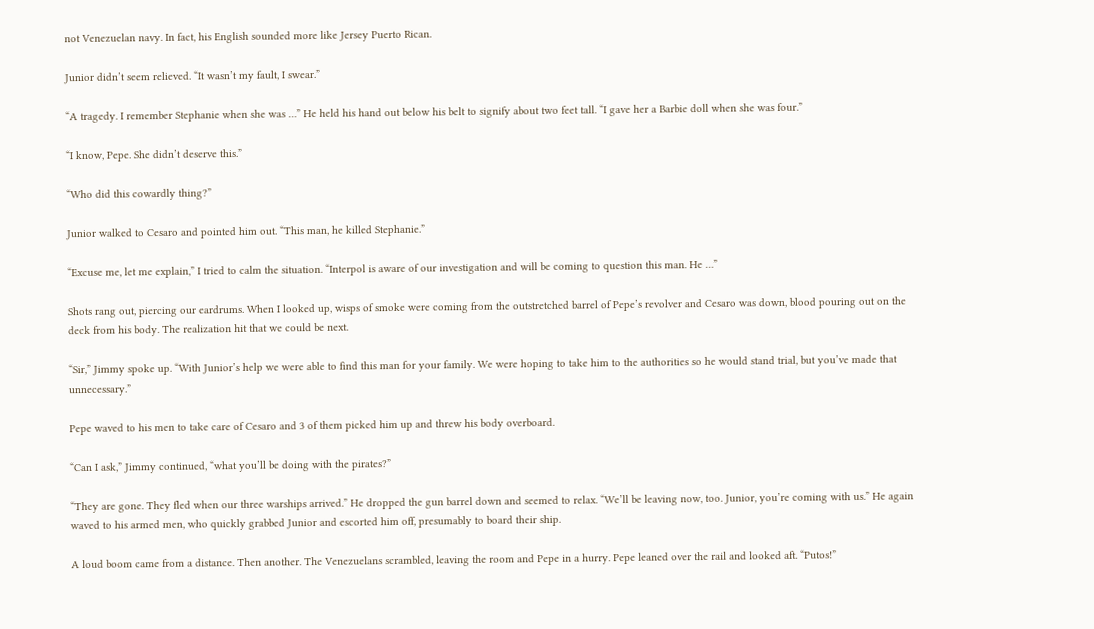not Venezuelan navy. In fact, his English sounded more like Jersey Puerto Rican.

Junior didn’t seem relieved. “It wasn’t my fault, I swear.”

“A tragedy. I remember Stephanie when she was …” He held his hand out below his belt to signify about two feet tall. “I gave her a Barbie doll when she was four.”

“I know, Pepe. She didn’t deserve this.”

“Who did this cowardly thing?”

Junior walked to Cesaro and pointed him out. “This man, he killed Stephanie.”

“Excuse me, let me explain,” I tried to calm the situation. “Interpol is aware of our investigation and will be coming to question this man. He …”

Shots rang out, piercing our eardrums. When I looked up, wisps of smoke were coming from the outstretched barrel of Pepe’s revolver and Cesaro was down, blood pouring out on the deck from his body. The realization hit that we could be next.

“Sir,” Jimmy spoke up. “With Junior’s help we were able to find this man for your family. We were hoping to take him to the authorities so he would stand trial, but you’ve made that unnecessary.”

Pepe waved to his men to take care of Cesaro and 3 of them picked him up and threw his body overboard.

“Can I ask,” Jimmy continued, “what you’ll be doing with the pirates?”

“They are gone. They fled when our three warships arrived.” He dropped the gun barrel down and seemed to relax. “We’ll be leaving now, too. Junior, you’re coming with us.” He again waved to his armed men, who quickly grabbed Junior and escorted him off, presumably to board their ship.

A loud boom came from a distance. Then another. The Venezuelans scrambled, leaving the room and Pepe in a hurry. Pepe leaned over the rail and looked aft. “Putos!”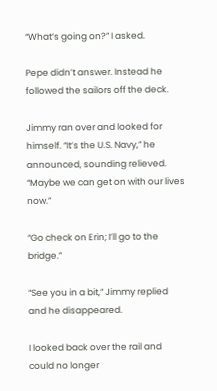“What’s going on?” I asked.

Pepe didn’t answer. Instead he followed the sailors off the deck.

Jimmy ran over and looked for himself. “It’s the U.S. Navy,” he announced, sounding relieved. “Maybe we can get on with our lives now.”

“Go check on Erin; I’ll go to the bridge.”

“See you in a bit,” Jimmy replied and he disappeared.

I looked back over the rail and could no longer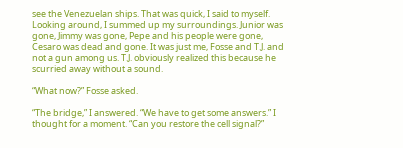see the Venezuelan ships. That was quick, I said to myself. Looking around, I summed up my surroundings. Junior was gone, Jimmy was gone, Pepe and his people were gone, Cesaro was dead and gone. It was just me, Fosse and T.J. and not a gun among us. T.J. obviously realized this because he scurried away without a sound.

“What now?” Fosse asked.

“The bridge,” I answered. “We have to get some answers.” I thought for a moment. “Can you restore the cell signal?”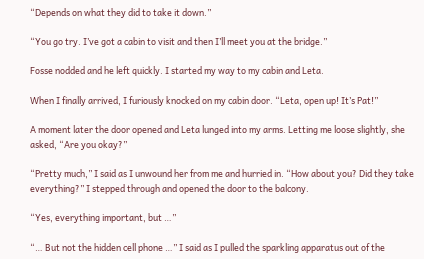“Depends on what they did to take it down.”

“You go try. I’ve got a cabin to visit and then I’ll meet you at the bridge.”

Fosse nodded and he left quickly. I started my way to my cabin and Leta.

When I finally arrived, I furiously knocked on my cabin door. “Leta, open up! It’s Pat!”

A moment later the door opened and Leta lunged into my arms. Letting me loose slightly, she asked, “Are you okay?”

“Pretty much,” I said as I unwound her from me and hurried in. “How about you? Did they take everything?” I stepped through and opened the door to the balcony.

“Yes, everything important, but …”

“… But not the hidden cell phone …” I said as I pulled the sparkling apparatus out of the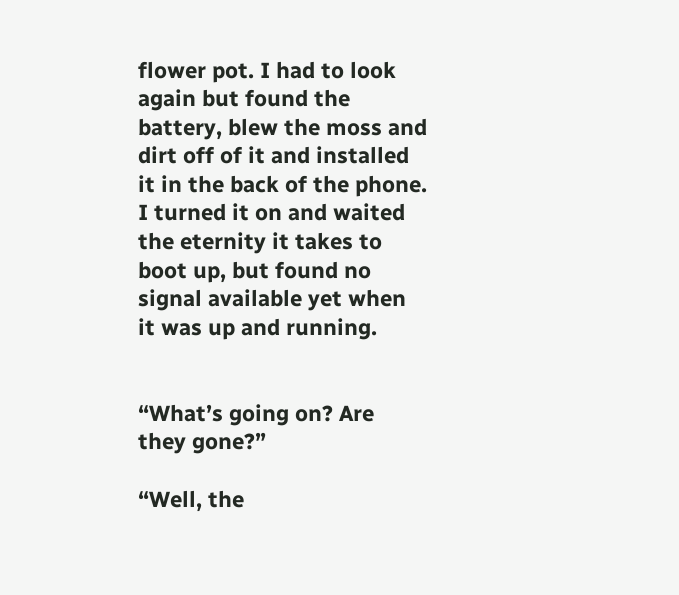flower pot. I had to look again but found the battery, blew the moss and dirt off of it and installed it in the back of the phone. I turned it on and waited the eternity it takes to boot up, but found no signal available yet when it was up and running.


“What’s going on? Are they gone?”

“Well, the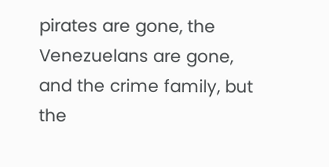pirates are gone, the Venezuelans are gone, and the crime family, but the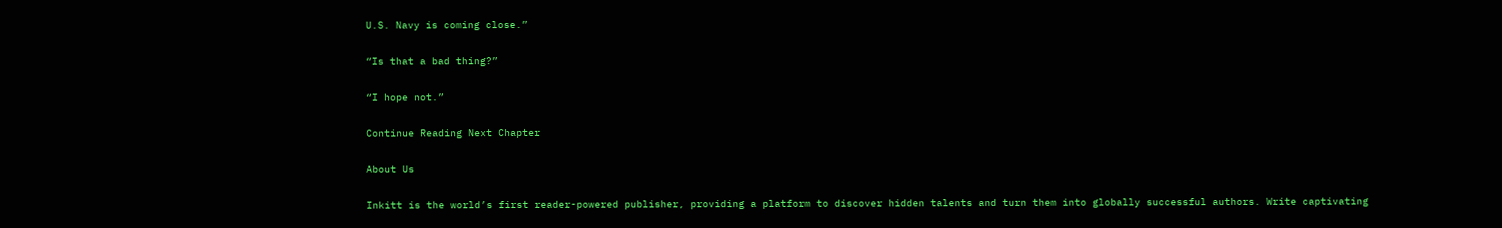U.S. Navy is coming close.”

“Is that a bad thing?”

“I hope not.”

Continue Reading Next Chapter

About Us

Inkitt is the world’s first reader-powered publisher, providing a platform to discover hidden talents and turn them into globally successful authors. Write captivating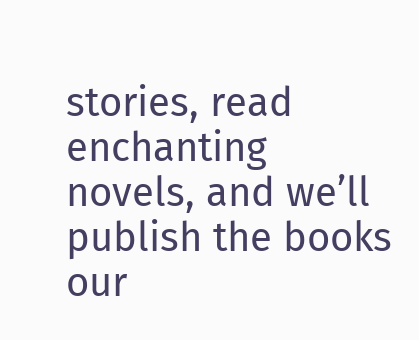stories, read enchanting novels, and we’ll publish the books our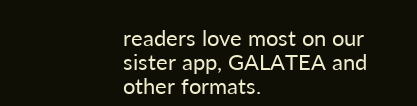readers love most on our sister app, GALATEA and other formats.